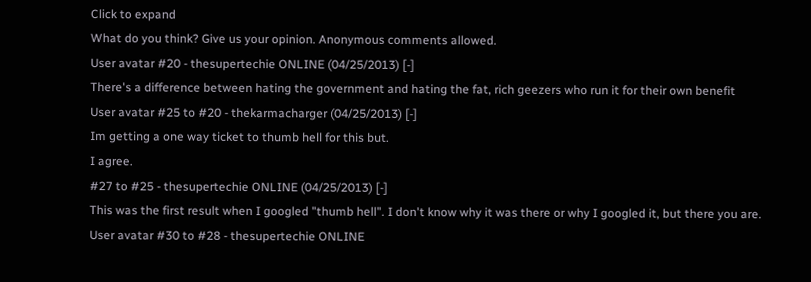Click to expand
What do you think? Give us your opinion. Anonymous comments allowed.
User avatar #20 - thesupertechie ONLINE (04/25/2013) [-]
There's a difference between hating the government and hating the fat, rich geezers who run it for their own benefit
User avatar #25 to #20 - thekarmacharger (04/25/2013) [-]
Im getting a one way ticket to thumb hell for this but.
I agree.
#27 to #25 - thesupertechie ONLINE (04/25/2013) [-]
This was the first result when I googled "thumb hell". I don't know why it was there or why I googled it, but there you are.
User avatar #30 to #28 - thesupertechie ONLINE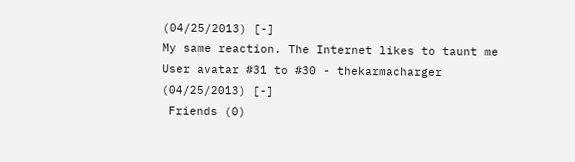(04/25/2013) [-]
My same reaction. The Internet likes to taunt me
User avatar #31 to #30 - thekarmacharger (04/25/2013) [-]
 Friends (0)